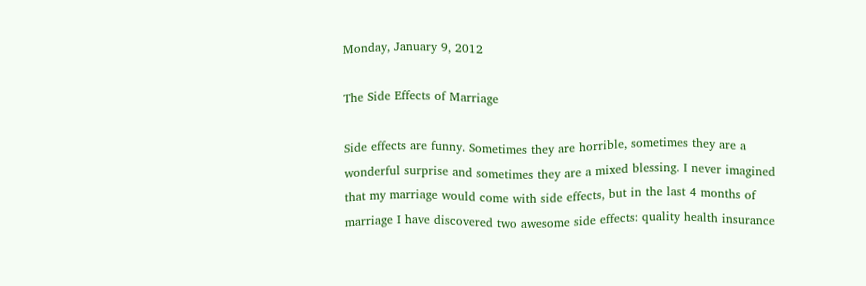Monday, January 9, 2012

The Side Effects of Marriage

Side effects are funny. Sometimes they are horrible, sometimes they are a wonderful surprise and sometimes they are a mixed blessing. I never imagined that my marriage would come with side effects, but in the last 4 months of marriage I have discovered two awesome side effects: quality health insurance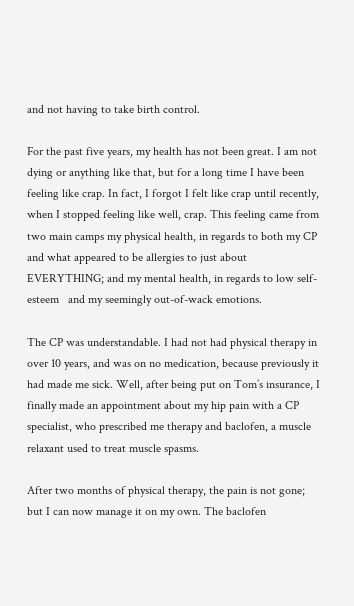and not having to take birth control.

For the past five years, my health has not been great. I am not dying or anything like that, but for a long time I have been feeling like crap. In fact, I forgot I felt like crap until recently, when I stopped feeling like well, crap. This feeling came from two main camps my physical health, in regards to both my CP and what appeared to be allergies to just about EVERYTHING; and my mental health, in regards to low self-esteem   and my seemingly out-of-wack emotions.

The CP was understandable. I had not had physical therapy in over 10 years, and was on no medication, because previously it had made me sick. Well, after being put on Tom’s insurance, I finally made an appointment about my hip pain with a CP specialist, who prescribed me therapy and baclofen, a muscle relaxant used to treat muscle spasms.

After two months of physical therapy, the pain is not gone; but I can now manage it on my own. The baclofen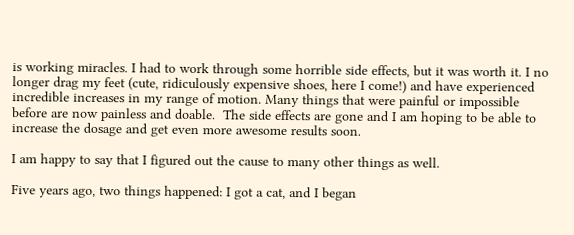is working miracles. I had to work through some horrible side effects, but it was worth it. I no longer drag my feet (cute, ridiculously expensive shoes, here I come!) and have experienced incredible increases in my range of motion. Many things that were painful or impossible before are now painless and doable.  The side effects are gone and I am hoping to be able to increase the dosage and get even more awesome results soon.

I am happy to say that I figured out the cause to many other things as well.

Five years ago, two things happened: I got a cat, and I began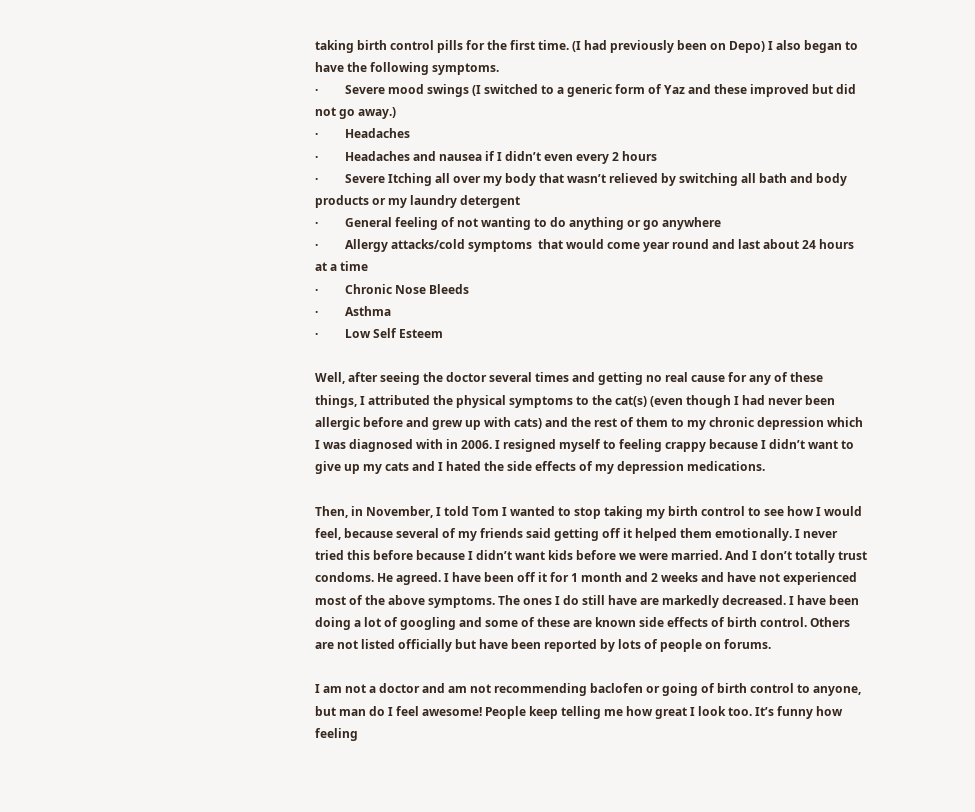taking birth control pills for the first time. (I had previously been on Depo) I also began to have the following symptoms.
·         Severe mood swings (I switched to a generic form of Yaz and these improved but did not go away.)
·         Headaches
·         Headaches and nausea if I didn’t even every 2 hours
·         Severe Itching all over my body that wasn’t relieved by switching all bath and body products or my laundry detergent
·         General feeling of not wanting to do anything or go anywhere
·         Allergy attacks/cold symptoms  that would come year round and last about 24 hours at a time
·         Chronic Nose Bleeds
·         Asthma
·         Low Self Esteem

Well, after seeing the doctor several times and getting no real cause for any of these things, I attributed the physical symptoms to the cat(s) (even though I had never been allergic before and grew up with cats) and the rest of them to my chronic depression which I was diagnosed with in 2006. I resigned myself to feeling crappy because I didn’t want to give up my cats and I hated the side effects of my depression medications.

Then, in November, I told Tom I wanted to stop taking my birth control to see how I would feel, because several of my friends said getting off it helped them emotionally. I never tried this before because I didn’t want kids before we were married. And I don’t totally trust condoms. He agreed. I have been off it for 1 month and 2 weeks and have not experienced most of the above symptoms. The ones I do still have are markedly decreased. I have been doing a lot of googling and some of these are known side effects of birth control. Others are not listed officially but have been reported by lots of people on forums.

I am not a doctor and am not recommending baclofen or going of birth control to anyone, but man do I feel awesome! People keep telling me how great I look too. It’s funny how feeling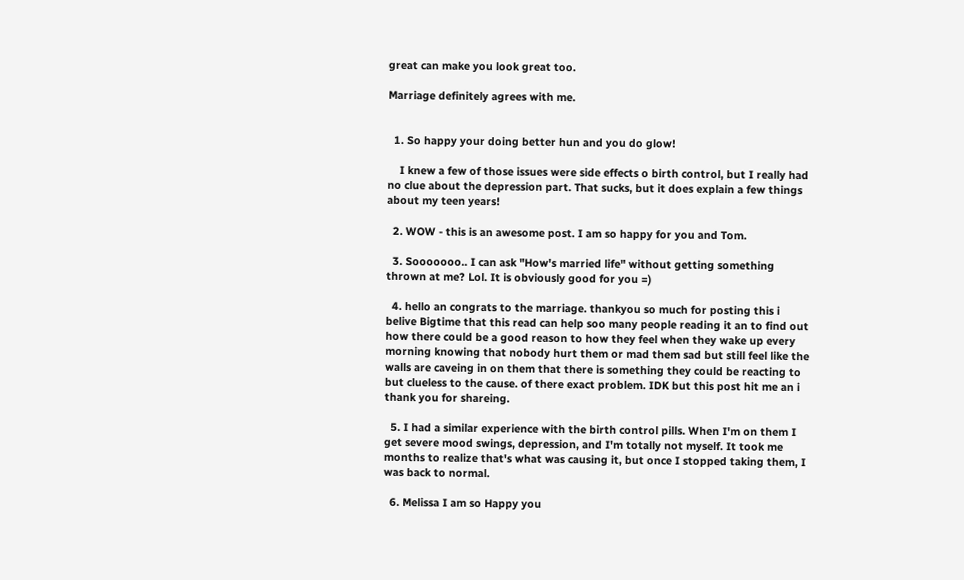great can make you look great too.

Marriage definitely agrees with me.


  1. So happy your doing better hun and you do glow!

    I knew a few of those issues were side effects o birth control, but I really had no clue about the depression part. That sucks, but it does explain a few things about my teen years!

  2. WOW - this is an awesome post. I am so happy for you and Tom.

  3. Sooooooo.. I can ask "How's married life" without getting something thrown at me? Lol. It is obviously good for you =)

  4. hello an congrats to the marriage. thankyou so much for posting this i belive Bigtime that this read can help soo many people reading it an to find out how there could be a good reason to how they feel when they wake up every morning knowing that nobody hurt them or mad them sad but still feel like the walls are caveing in on them that there is something they could be reacting to but clueless to the cause. of there exact problem. IDK but this post hit me an i thank you for shareing.

  5. I had a similar experience with the birth control pills. When I'm on them I get severe mood swings, depression, and I'm totally not myself. It took me months to realize that's what was causing it, but once I stopped taking them, I was back to normal.

  6. Melissa I am so Happy you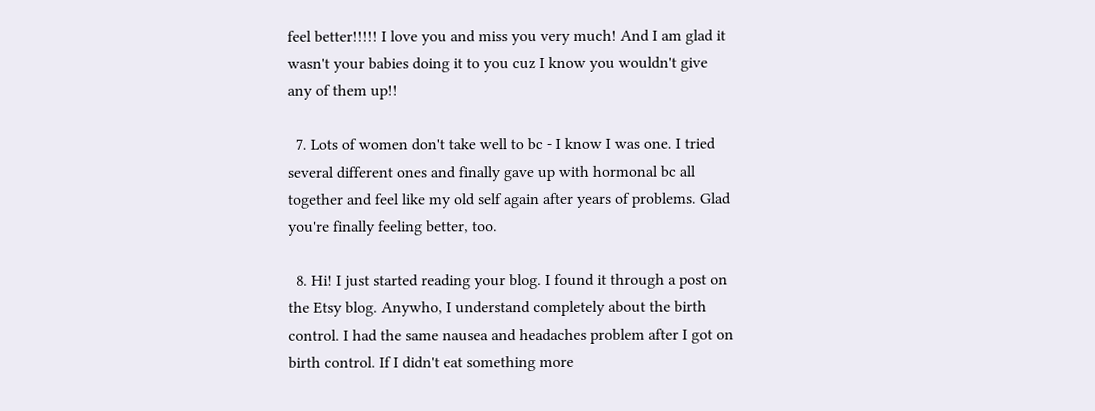feel better!!!!! I love you and miss you very much! And I am glad it wasn't your babies doing it to you cuz I know you wouldn't give any of them up!!

  7. Lots of women don't take well to bc - I know I was one. I tried several different ones and finally gave up with hormonal bc all together and feel like my old self again after years of problems. Glad you're finally feeling better, too.

  8. Hi! I just started reading your blog. I found it through a post on the Etsy blog. Anywho, I understand completely about the birth control. I had the same nausea and headaches problem after I got on birth control. If I didn't eat something more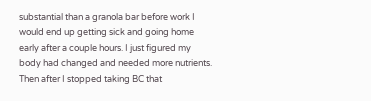substantial than a granola bar before work I would end up getting sick and going home early after a couple hours. I just figured my body had changed and needed more nutrients. Then after I stopped taking BC that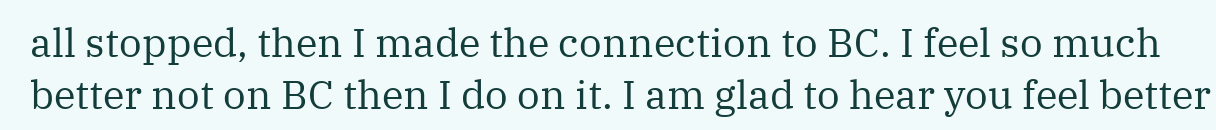all stopped, then I made the connection to BC. I feel so much better not on BC then I do on it. I am glad to hear you feel better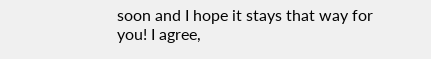soon and I hope it stays that way for you! I agree,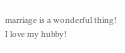marriage is a wonderful thing! I love my hubby!